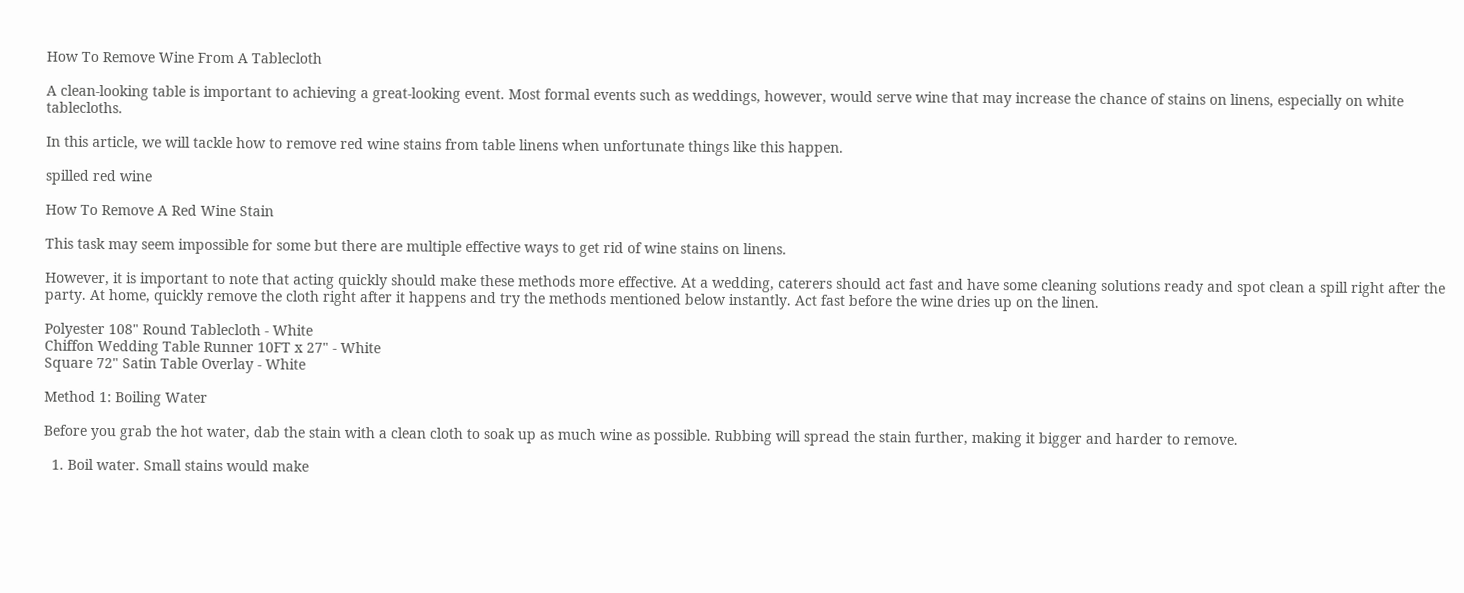How To Remove Wine From A Tablecloth

A clean-looking table is important to achieving a great-looking event. Most formal events such as weddings, however, would serve wine that may increase the chance of stains on linens, especially on white tablecloths.

In this article, we will tackle how to remove red wine stains from table linens when unfortunate things like this happen.

spilled red wine

How To Remove A Red Wine Stain

This task may seem impossible for some but there are multiple effective ways to get rid of wine stains on linens.

However, it is important to note that acting quickly should make these methods more effective. At a wedding, caterers should act fast and have some cleaning solutions ready and spot clean a spill right after the party. At home, quickly remove the cloth right after it happens and try the methods mentioned below instantly. Act fast before the wine dries up on the linen.

Polyester 108" Round Tablecloth - White
Chiffon Wedding Table Runner 10FT x 27" - White
Square 72" Satin Table Overlay - White

Method 1: Boiling Water

Before you grab the hot water, dab the stain with a clean cloth to soak up as much wine as possible. Rubbing will spread the stain further, making it bigger and harder to remove.

  1. Boil water. Small stains would make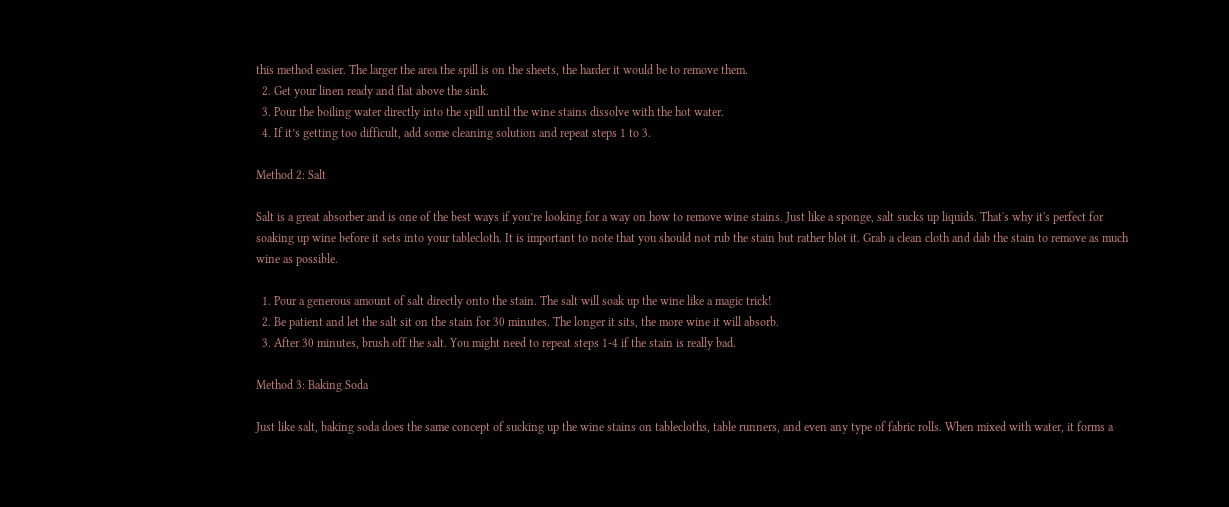this method easier. The larger the area the spill is on the sheets, the harder it would be to remove them.
  2. Get your linen ready and flat above the sink.
  3. Pour the boiling water directly into the spill until the wine stains dissolve with the hot water.
  4. If it’s getting too difficult, add some cleaning solution and repeat steps 1 to 3.

Method 2: Salt

Salt is a great absorber and is one of the best ways if you’re looking for a way on how to remove wine stains. Just like a sponge, salt sucks up liquids. That's why it's perfect for soaking up wine before it sets into your tablecloth. It is important to note that you should not rub the stain but rather blot it. Grab a clean cloth and dab the stain to remove as much wine as possible.

  1. Pour a generous amount of salt directly onto the stain. The salt will soak up the wine like a magic trick!
  2. Be patient and let the salt sit on the stain for 30 minutes. The longer it sits, the more wine it will absorb.
  3. After 30 minutes, brush off the salt. You might need to repeat steps 1-4 if the stain is really bad.

Method 3: Baking Soda

Just like salt, baking soda does the same concept of sucking up the wine stains on tablecloths, table runners, and even any type of fabric rolls. When mixed with water, it forms a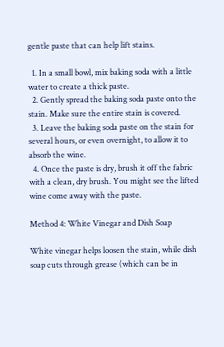gentle paste that can help lift stains.

  1. In a small bowl, mix baking soda with a little water to create a thick paste.
  2. Gently spread the baking soda paste onto the stain. Make sure the entire stain is covered.
  3. Leave the baking soda paste on the stain for several hours, or even overnight, to allow it to absorb the wine.
  4. Once the paste is dry, brush it off the fabric with a clean, dry brush. You might see the lifted wine come away with the paste.

Method 4: White Vinegar and Dish Soap

White vinegar helps loosen the stain, while dish soap cuts through grease (which can be in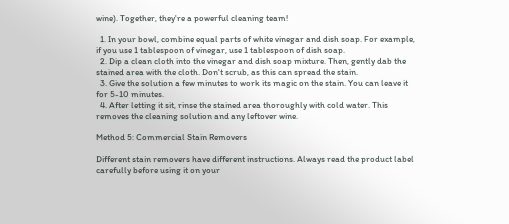wine). Together, they're a powerful cleaning team!

  1. In your bowl, combine equal parts of white vinegar and dish soap. For example, if you use 1 tablespoon of vinegar, use 1 tablespoon of dish soap.
  2. Dip a clean cloth into the vinegar and dish soap mixture. Then, gently dab the stained area with the cloth. Don't scrub, as this can spread the stain.
  3. Give the solution a few minutes to work its magic on the stain. You can leave it for 5-10 minutes.
  4. After letting it sit, rinse the stained area thoroughly with cold water. This removes the cleaning solution and any leftover wine.

Method 5: Commercial Stain Removers

Different stain removers have different instructions. Always read the product label carefully before using it on your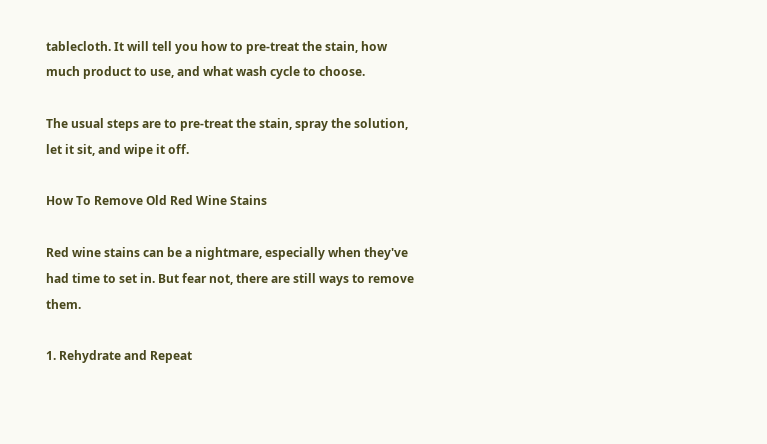tablecloth. It will tell you how to pre-treat the stain, how much product to use, and what wash cycle to choose.

The usual steps are to pre-treat the stain, spray the solution, let it sit, and wipe it off.

How To Remove Old Red Wine Stains

Red wine stains can be a nightmare, especially when they've had time to set in. But fear not, there are still ways to remove them.

1. Rehydrate and Repeat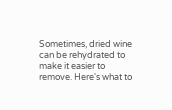Sometimes, dried wine can be rehydrated to make it easier to remove. Here's what to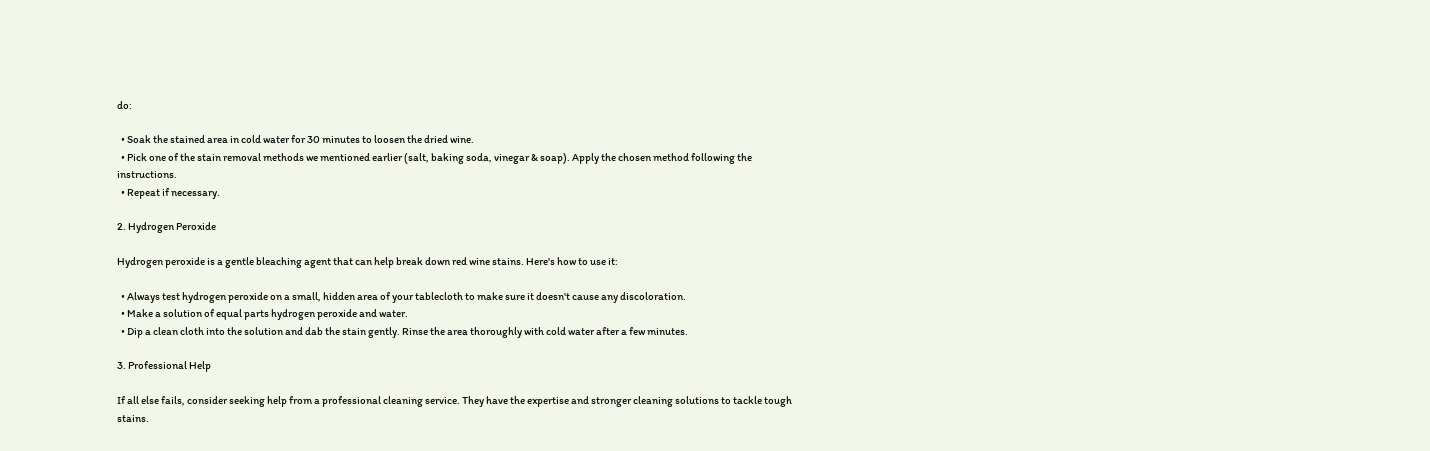do:

  • Soak the stained area in cold water for 30 minutes to loosen the dried wine.
  • Pick one of the stain removal methods we mentioned earlier (salt, baking soda, vinegar & soap). Apply the chosen method following the instructions.
  • Repeat if necessary.

2. Hydrogen Peroxide

Hydrogen peroxide is a gentle bleaching agent that can help break down red wine stains. Here's how to use it:

  • Always test hydrogen peroxide on a small, hidden area of your tablecloth to make sure it doesn't cause any discoloration.
  • Make a solution of equal parts hydrogen peroxide and water.
  • Dip a clean cloth into the solution and dab the stain gently. Rinse the area thoroughly with cold water after a few minutes.

3. Professional Help

If all else fails, consider seeking help from a professional cleaning service. They have the expertise and stronger cleaning solutions to tackle tough stains.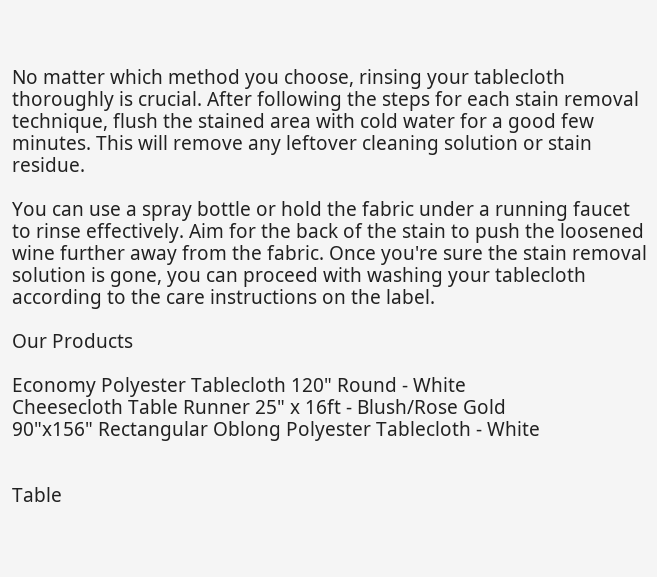No matter which method you choose, rinsing your tablecloth thoroughly is crucial. After following the steps for each stain removal technique, flush the stained area with cold water for a good few minutes. This will remove any leftover cleaning solution or stain residue.

You can use a spray bottle or hold the fabric under a running faucet to rinse effectively. Aim for the back of the stain to push the loosened wine further away from the fabric. Once you're sure the stain removal solution is gone, you can proceed with washing your tablecloth according to the care instructions on the label.

Our Products

Economy Polyester Tablecloth 120" Round - White
Cheesecloth Table Runner 25" x 16ft - Blush/Rose Gold
90"x156" Rectangular Oblong Polyester Tablecloth - White


Table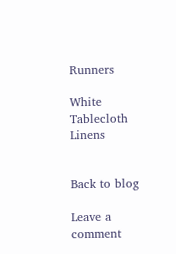Runners

White Tablecloth Linens


Back to blog

Leave a comment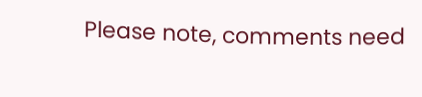Please note, comments need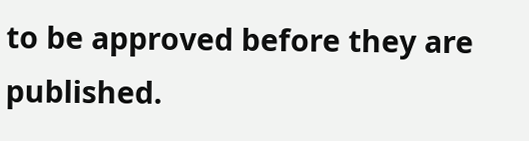to be approved before they are published.